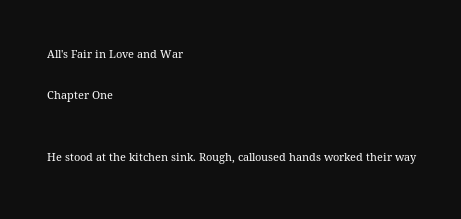All's Fair in Love and War

Chapter One


He stood at the kitchen sink. Rough, calloused hands worked their way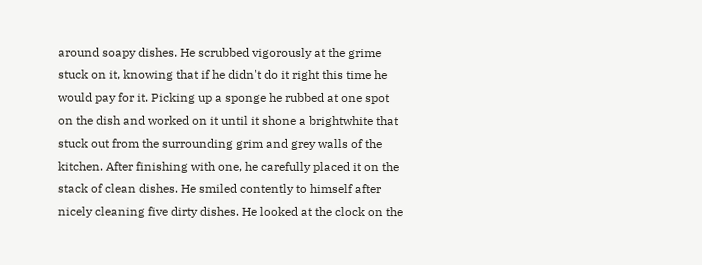around soapy dishes. He scrubbed vigorously at the grime stuck on it, knowing that if he didn't do it right this time he would pay for it. Picking up a sponge he rubbed at one spot on the dish and worked on it until it shone a brightwhite that stuck out from the surrounding grim and grey walls of the kitchen. After finishing with one, he carefully placed it on the stack of clean dishes. He smiled contently to himself after nicely cleaning five dirty dishes. He looked at the clock on the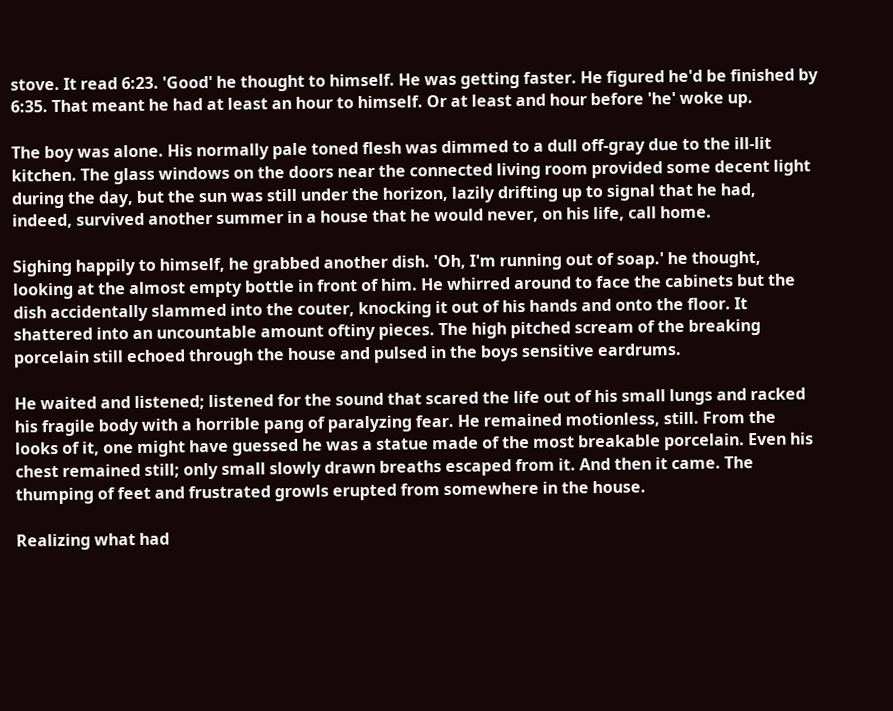stove. It read 6:23. 'Good' he thought to himself. He was getting faster. He figured he'd be finished by 6:35. That meant he had at least an hour to himself. Or at least and hour before 'he' woke up.

The boy was alone. His normally pale toned flesh was dimmed to a dull off-gray due to the ill-lit kitchen. The glass windows on the doors near the connected living room provided some decent light during the day, but the sun was still under the horizon, lazily drifting up to signal that he had, indeed, survived another summer in a house that he would never, on his life, call home.

Sighing happily to himself, he grabbed another dish. 'Oh, I'm running out of soap.' he thought, looking at the almost empty bottle in front of him. He whirred around to face the cabinets but the dish accidentally slammed into the couter, knocking it out of his hands and onto the floor. It shattered into an uncountable amount oftiny pieces. The high pitched scream of the breaking porcelain still echoed through the house and pulsed in the boys sensitive eardrums.

He waited and listened; listened for the sound that scared the life out of his small lungs and racked his fragile body with a horrible pang of paralyzing fear. He remained motionless, still. From the looks of it, one might have guessed he was a statue made of the most breakable porcelain. Even his chest remained still; only small slowly drawn breaths escaped from it. And then it came. The thumping of feet and frustrated growls erupted from somewhere in the house.

Realizing what had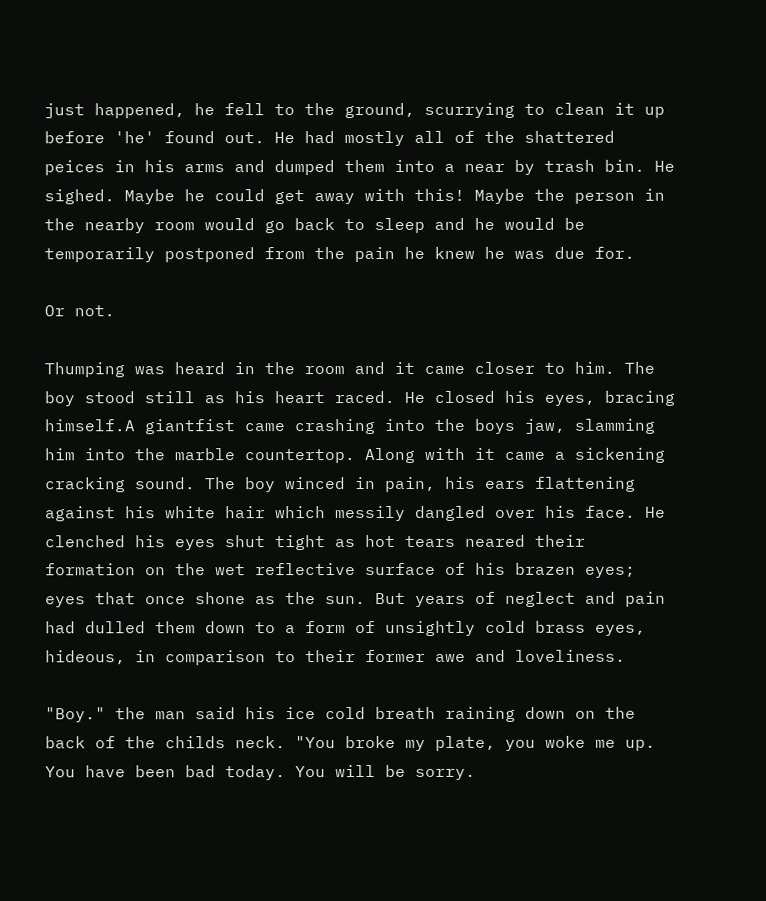just happened, he fell to the ground, scurrying to clean it up before 'he' found out. He had mostly all of the shattered peices in his arms and dumped them into a near by trash bin. He sighed. Maybe he could get away with this! Maybe the person in the nearby room would go back to sleep and he would be temporarily postponed from the pain he knew he was due for.

Or not.

Thumping was heard in the room and it came closer to him. The boy stood still as his heart raced. He closed his eyes, bracing himself.A giantfist came crashing into the boys jaw, slamming him into the marble countertop. Along with it came a sickening cracking sound. The boy winced in pain, his ears flattening against his white hair which messily dangled over his face. He clenched his eyes shut tight as hot tears neared their formation on the wet reflective surface of his brazen eyes; eyes that once shone as the sun. But years of neglect and pain had dulled them down to a form of unsightly cold brass eyes, hideous, in comparison to their former awe and loveliness.

"Boy." the man said his ice cold breath raining down on the back of the childs neck. "You broke my plate, you woke me up. You have been bad today. You will be sorry.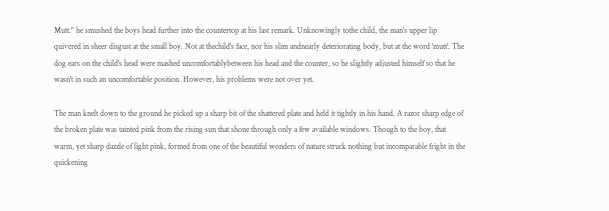Mutt." he smushed the boys head further into the countertop at his last remark. Unknowingly tothe child, the man's upper lip quivered in sheer disgust at the small boy. Not at thechild's face, nor his slim andnearly deteriorating body, but at the word 'mutt'. The dog ears on the child's head were mashed uncomfortablybetween his head and the counter, so he slightly adjusted himself so that he wasn't in such an uncomfortable position. However, his problems were not over yet.

The man knelt down to the ground he picked up a sharp bit of the shattered plate and held it tightly in his hand. A razor sharp edge of the broken plate was tainted pink from the rising sun that shone through only a few available windows. Though to the boy, that warm, yet sharp dazzle of light pink, formed from one of the beautiful wonders of nature struck nothing but incomparable fright in the quickening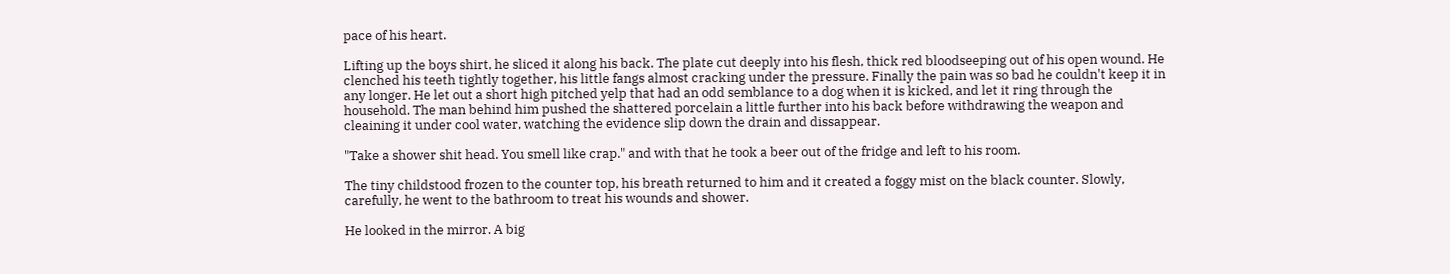pace of his heart.

Lifting up the boys shirt, he sliced it along his back. The plate cut deeply into his flesh, thick red bloodseeping out of his open wound. He clenched his teeth tightly together, his little fangs almost cracking under the pressure. Finally the pain was so bad he couldn't keep it in any longer. He let out a short high pitched yelp that had an odd semblance to a dog when it is kicked, and let it ring through the household. The man behind him pushed the shattered porcelain a little further into his back before withdrawing the weapon and cleaining it under cool water, watching the evidence slip down the drain and dissappear.

"Take a shower shit head. You smell like crap." and with that he took a beer out of the fridge and left to his room.

The tiny childstood frozen to the counter top, his breath returned to him and it created a foggy mist on the black counter. Slowly, carefully, he went to the bathroom to treat his wounds and shower.

He looked in the mirror. A big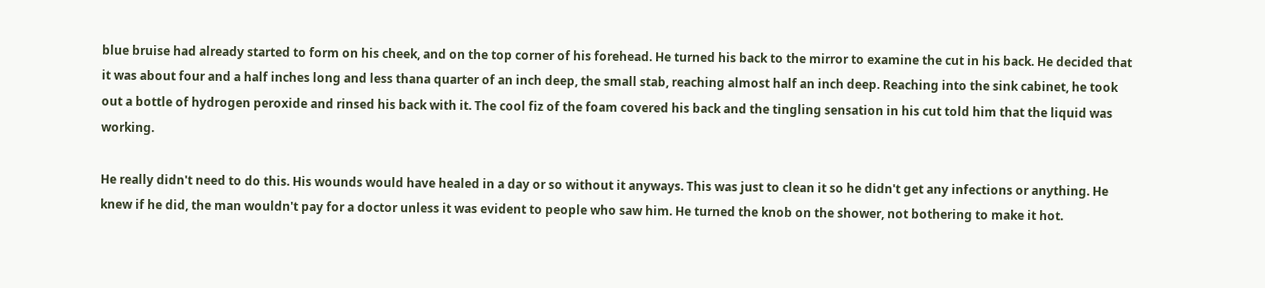blue bruise had already started to form on his cheek, and on the top corner of his forehead. He turned his back to the mirror to examine the cut in his back. He decided that it was about four and a half inches long and less thana quarter of an inch deep, the small stab, reaching almost half an inch deep. Reaching into the sink cabinet, he took out a bottle of hydrogen peroxide and rinsed his back with it. The cool fiz of the foam covered his back and the tingling sensation in his cut told him that the liquid was working.

He really didn't need to do this. His wounds would have healed in a day or so without it anyways. This was just to clean it so he didn't get any infections or anything. He knew if he did, the man wouldn't pay for a doctor unless it was evident to people who saw him. He turned the knob on the shower, not bothering to make it hot.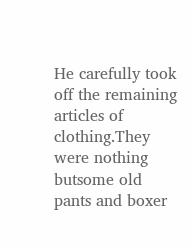He carefully took off the remaining articles of clothing.They were nothing butsome old pants and boxer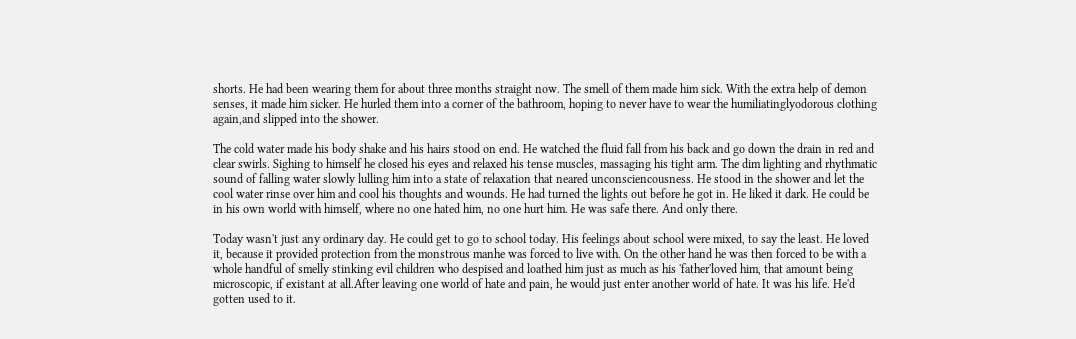shorts. He had been wearing them for about three months straight now. The smell of them made him sick. With the extra help of demon senses, it made him sicker. He hurled them into a corner of the bathroom, hoping to never have to wear the humiliatinglyodorous clothing again,and slipped into the shower.

The cold water made his body shake and his hairs stood on end. He watched the fluid fall from his back and go down the drain in red and clear swirls. Sighing to himself he closed his eyes and relaxed his tense muscles, massaging his tight arm. The dim lighting and rhythmatic sound of falling water slowly lulling him into a state of relaxation that neared unconsciencousness. He stood in the shower and let the cool water rinse over him and cool his thoughts and wounds. He had turned the lights out before he got in. He liked it dark. He could be in his own world with himself, where no one hated him, no one hurt him. He was safe there. And only there.

Today wasn't just any ordinary day. He could get to go to school today. His feelings about school were mixed, to say the least. He loved it, because it provided protection from the monstrous manhe was forced to live with. On the other hand he was then forced to be with a whole handful of smelly stinking evil children who despised and loathed him just as much as his 'father'loved him, that amount being microscopic, if existant at all.After leaving one world of hate and pain, he would just enter another world of hate. It was his life. He'd gotten used to it.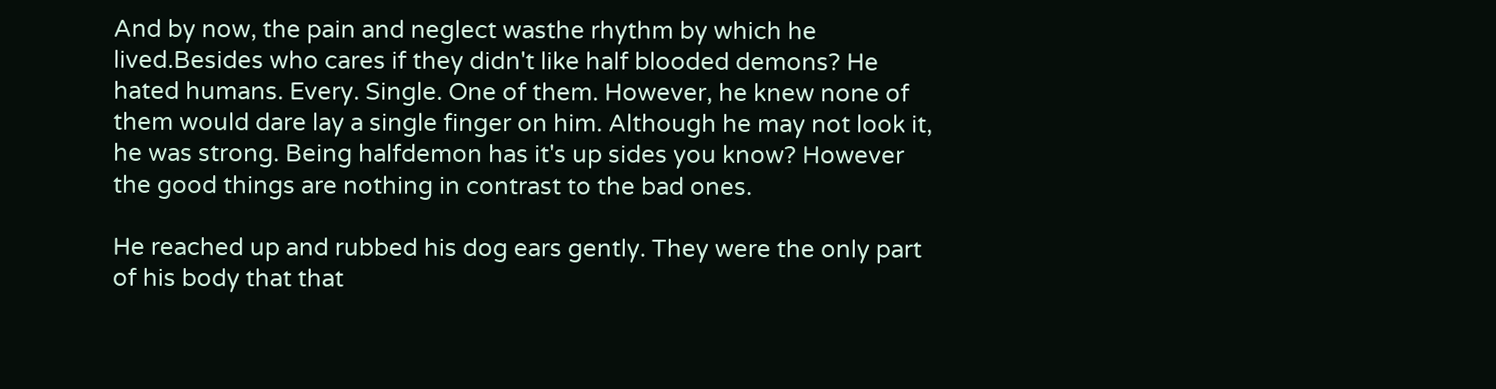And by now, the pain and neglect wasthe rhythm by which he lived.Besides who cares if they didn't like half blooded demons? He hated humans. Every. Single. One of them. However, he knew none of them would dare lay a single finger on him. Although he may not look it, he was strong. Being halfdemon has it's up sides you know? However the good things are nothing in contrast to the bad ones.

He reached up and rubbed his dog ears gently. They were the only part of his body that that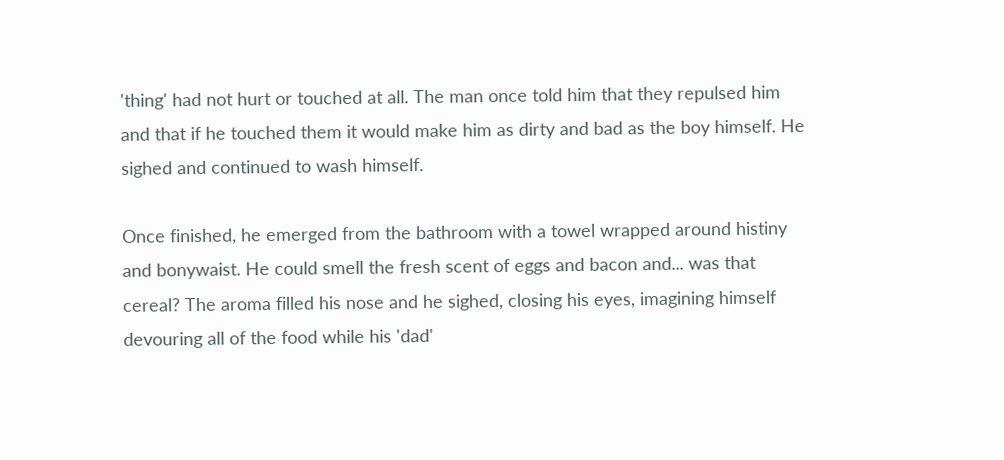'thing' had not hurt or touched at all. The man once told him that they repulsed him and that if he touched them it would make him as dirty and bad as the boy himself. He sighed and continued to wash himself.

Once finished, he emerged from the bathroom with a towel wrapped around histiny and bonywaist. He could smell the fresh scent of eggs and bacon and... was that cereal? The aroma filled his nose and he sighed, closing his eyes, imagining himself devouring all of the food while his 'dad'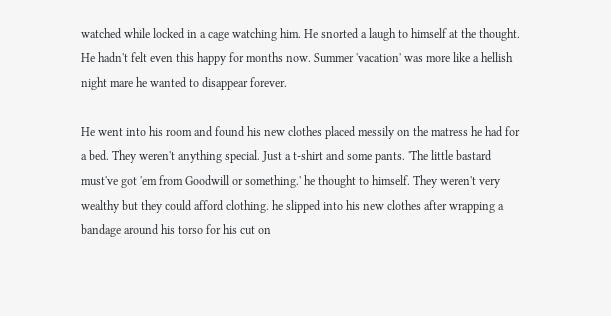watched while locked in a cage watching him. He snorted a laugh to himself at the thought. He hadn't felt even this happy for months now. Summer 'vacation' was more like a hellish night mare he wanted to disappear forever.

He went into his room and found his new clothes placed messily on the matress he had for a bed. They weren't anything special. Just a t-shirt and some pants. 'The little bastard must've got 'em from Goodwill or something.' he thought to himself. They weren't very wealthy but they could afford clothing. he slipped into his new clothes after wrapping a bandage around his torso for his cut on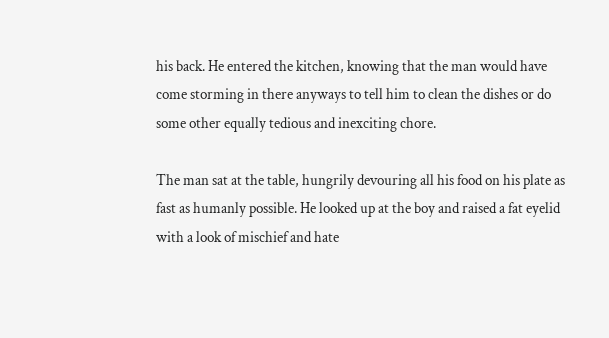his back. He entered the kitchen, knowing that the man would have come storming in there anyways to tell him to clean the dishes or do some other equally tedious and inexciting chore.

The man sat at the table, hungrily devouring all his food on his plate as fast as humanly possible. He looked up at the boy and raised a fat eyelid with a look of mischief and hate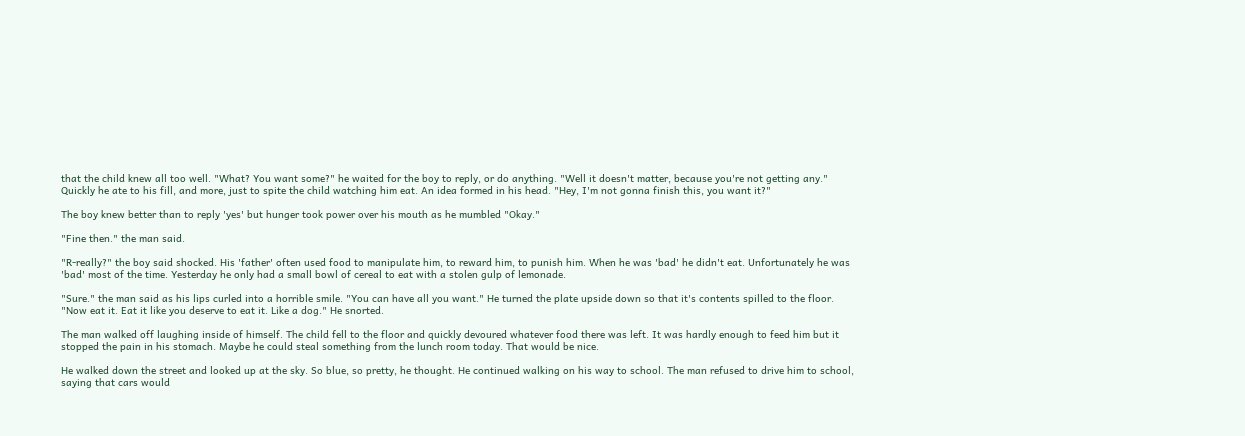that the child knew all too well. "What? You want some?" he waited for the boy to reply, or do anything. "Well it doesn't matter, because you're not getting any." Quickly he ate to his fill, and more, just to spite the child watching him eat. An idea formed in his head. "Hey, I'm not gonna finish this, you want it?"

The boy knew better than to reply 'yes' but hunger took power over his mouth as he mumbled "Okay."

"Fine then." the man said.

"R-really?" the boy said shocked. His 'father' often used food to manipulate him, to reward him, to punish him. When he was 'bad' he didn't eat. Unfortunately he was 'bad' most of the time. Yesterday he only had a small bowl of cereal to eat with a stolen gulp of lemonade.

"Sure." the man said as his lips curled into a horrible smile. "You can have all you want." He turned the plate upside down so that it's contents spilled to the floor. "Now eat it. Eat it like you deserve to eat it. Like a dog." He snorted.

The man walked off laughing inside of himself. The child fell to the floor and quickly devoured whatever food there was left. It was hardly enough to feed him but it stopped the pain in his stomach. Maybe he could steal something from the lunch room today. That would be nice.

He walked down the street and looked up at the sky. So blue, so pretty, he thought. He continued walking on his way to school. The man refused to drive him to school, saying that cars would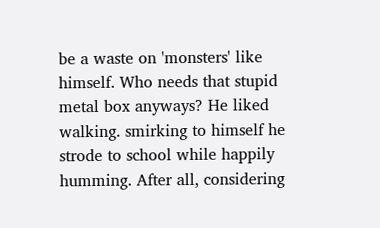be a waste on 'monsters' like himself. Who needs that stupid metal box anyways? He liked walking. smirking to himself he strode to school while happily humming. After all, considering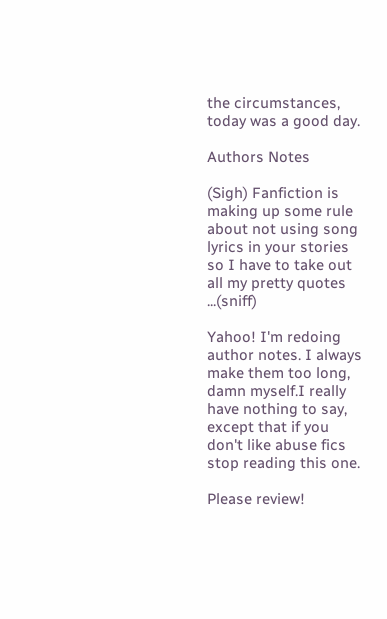the circumstances, today was a good day.

Authors Notes

(Sigh) Fanfiction is making up some rule about not using song lyrics in your stories so I have to take out all my pretty quotes ...(sniff)

Yahoo! I'm redoing author notes. I always make them too long, damn myself.I really have nothing to say, except that if you don't like abuse fics stop reading this one.

Please review!